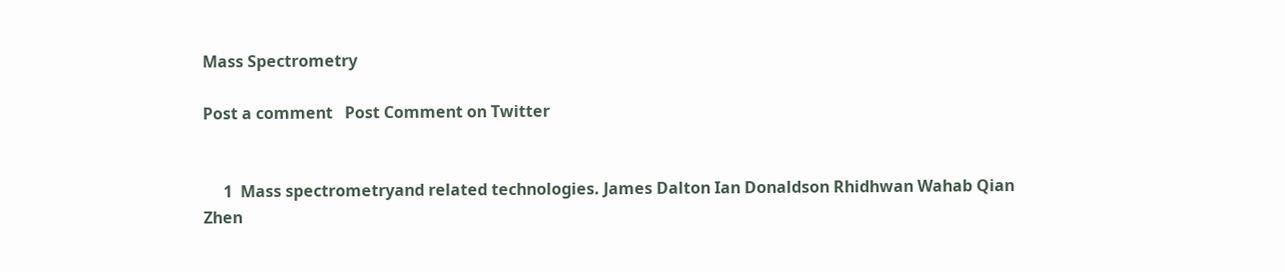Mass Spectrometry

Post a comment   Post Comment on Twitter


     1  Mass spectrometryand related technologies. James Dalton Ian Donaldson Rhidhwan Wahab Qian Zhen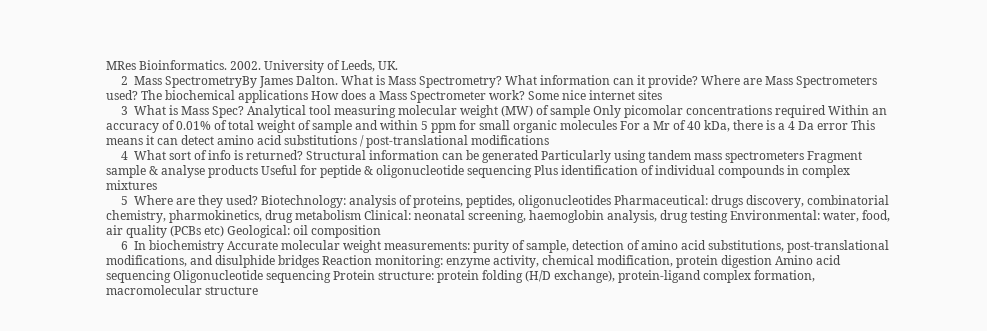MRes Bioinformatics. 2002. University of Leeds, UK.
     2  Mass SpectrometryBy James Dalton. What is Mass Spectrometry? What information can it provide? Where are Mass Spectrometers used? The biochemical applications How does a Mass Spectrometer work? Some nice internet sites
     3  What is Mass Spec? Analytical tool measuring molecular weight (MW) of sample Only picomolar concentrations required Within an accuracy of 0.01% of total weight of sample and within 5 ppm for small organic molecules For a Mr of 40 kDa, there is a 4 Da error This means it can detect amino acid substitutions / post-translational modifications
     4  What sort of info is returned? Structural information can be generated Particularly using tandem mass spectrometers Fragment sample & analyse products Useful for peptide & oligonucleotide sequencing Plus identification of individual compounds in complex mixtures
     5  Where are they used? Biotechnology: analysis of proteins, peptides, oligonucleotides Pharmaceutical: drugs discovery, combinatorial chemistry, pharmokinetics, drug metabolism Clinical: neonatal screening, haemoglobin analysis, drug testing Environmental: water, food, air quality (PCBs etc) Geological: oil composition
     6  In biochemistry Accurate molecular weight measurements: purity of sample, detection of amino acid substitutions, post-translational modifications, and disulphide bridges Reaction monitoring: enzyme activity, chemical modification, protein digestion Amino acid sequencing Oligonucleotide sequencing Protein structure: protein folding (H/D exchange), protein-ligand complex formation, macromolecular structure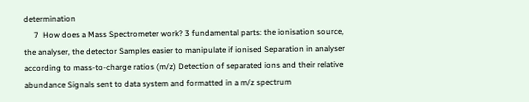determination
     7  How does a Mass Spectrometer work? 3 fundamental parts: the ionisation source, the analyser, the detector Samples easier to manipulate if ionised Separation in analyser according to mass-to-charge ratios (m/z) Detection of separated ions and their relative abundance Signals sent to data system and formatted in a m/z spectrum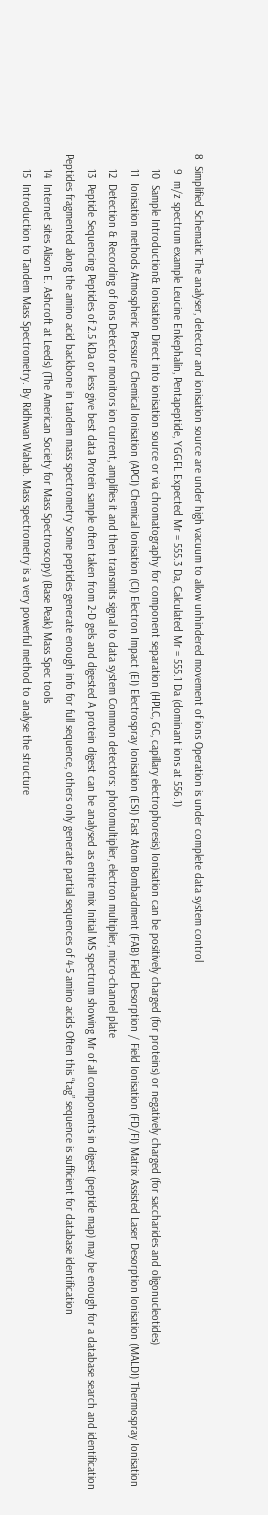8  Simplified Schematic The analyser, detector and ionisation source are under high vacuum to allow unhindered movement of ions Operation is under complete data system control
     9  m/z spectrum example Leucine Enkephalin, Pentapeptide, YGGFL Expected Mr = 555.3 Da, Calculated Mr = 555.1 Da (dominant ions at 556.1)
     10  Sample Introduction& Ionisation Direct into ionisation source or via chromatography for component separation (HPLC, GC, capillary electrophoresis) Ionisation can be positively charged (for proteins) or negatively charged (for saccharides and oligonucleotides)
     11  Ionisation methods Atmospheric Pressure Chemical Ionisation (APCI) Chemical Ionisation (CI) Electron Impact (EI) Electrospray Ionisation (ESI) Fast Atom Bombardment (FAB) Field Desorption / Field Ionisation (FD/FI) Matrix Assisted Laser Desorption Ionisation (MALDI) Thermospray Ionisation
     12  Detection & Recording of Ions Detector monitors ion current, amplifies it and then transmits signal to data system Common detectors: photomultiplier, electron multiplier, micro-channel plate
     13  Peptide Sequencing Peptides of 2.5 kDa or less give best data Protein sample often taken from 2-D gels and digested A protein digest can be analysed as entire mix Initial MS spectrum showing Mr of all components in digest (peptide map) may be enough for a database search and identification Peptides fragmented along the amino acid backbone in tandem mass spectrometry Some peptides generate enough info for full sequence, others only generate partial sequences of 4-5 amino acids Often this “tag” sequence is sufficient for database identification
     14  Internet sites Alison E. Ashcroft at Leeds) (The American Society for Mass Spectroscopy) (Base Peak) Mass Spec tools
     15  Introduction to Tandem Mass Spectrometry. By Ridhwan Wahab. Mass spectrometry is a very powerful method to analyse the structure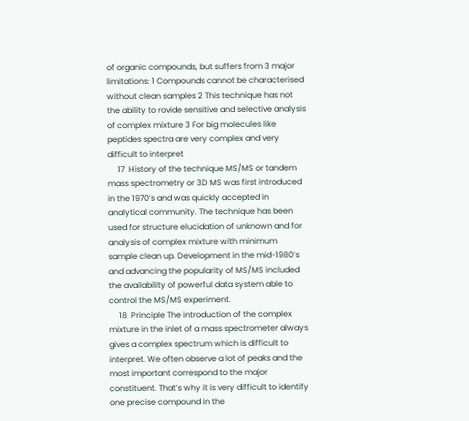of organic compounds, but suffers from 3 major limitations: 1 Compounds cannot be characterised without clean samples 2 This technique has not the ability to rovide sensitive and selective analysis of complex mixture 3 For big molecules like peptides spectra are very complex and very difficult to interpret
     17  History of the technique MS/MS or tandem mass spectrometry or 3D MS was first introduced in the 1970’s and was quickly accepted in analytical community. The technique has been used for structure elucidation of unknown and for analysis of complex mixture with minimum sample clean up. Development in the mid-1980’s and advancing the popularity of MS/MS included the availability of powerful data system able to control the MS/MS experiment.
     18  Principle The introduction of the complex mixture in the inlet of a mass spectrometer always gives a complex spectrum which is difficult to interpret. We often observe a lot of peaks and the most important correspond to the major constituent. That’s why it is very difficult to identify one precise compound in the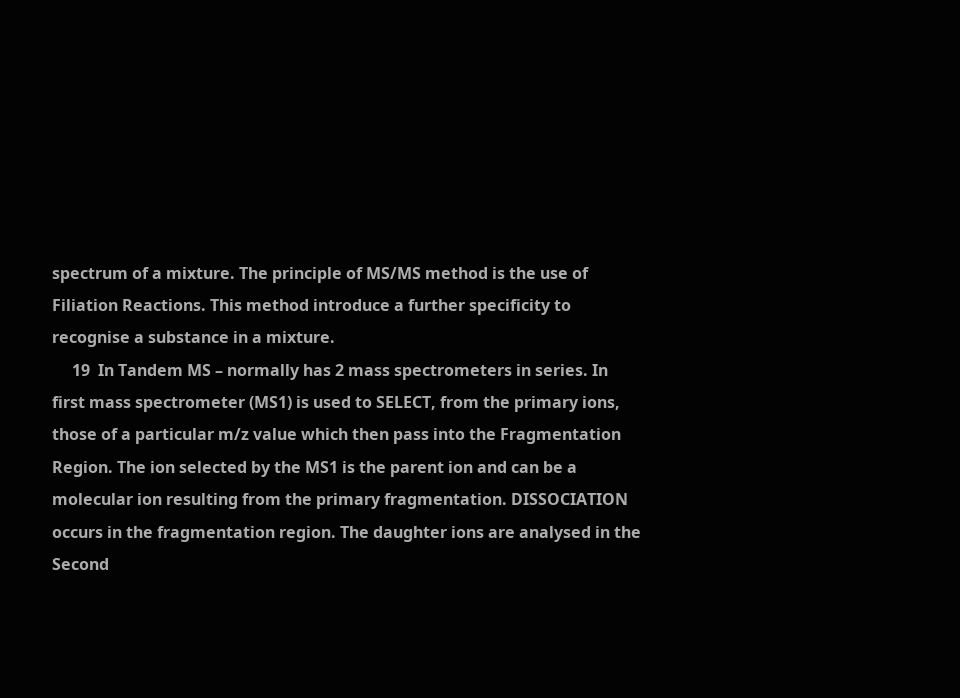spectrum of a mixture. The principle of MS/MS method is the use of Filiation Reactions. This method introduce a further specificity to recognise a substance in a mixture.
     19  In Tandem MS – normally has 2 mass spectrometers in series. In first mass spectrometer (MS1) is used to SELECT, from the primary ions, those of a particular m/z value which then pass into the Fragmentation Region. The ion selected by the MS1 is the parent ion and can be a molecular ion resulting from the primary fragmentation. DISSOCIATION occurs in the fragmentation region. The daughter ions are analysed in the Second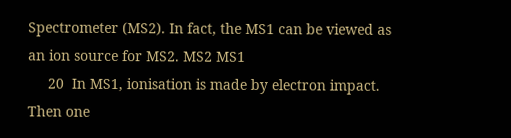Spectrometer (MS2). In fact, the MS1 can be viewed as an ion source for MS2. MS2 MS1
     20  In MS1, ionisation is made by electron impact. Then one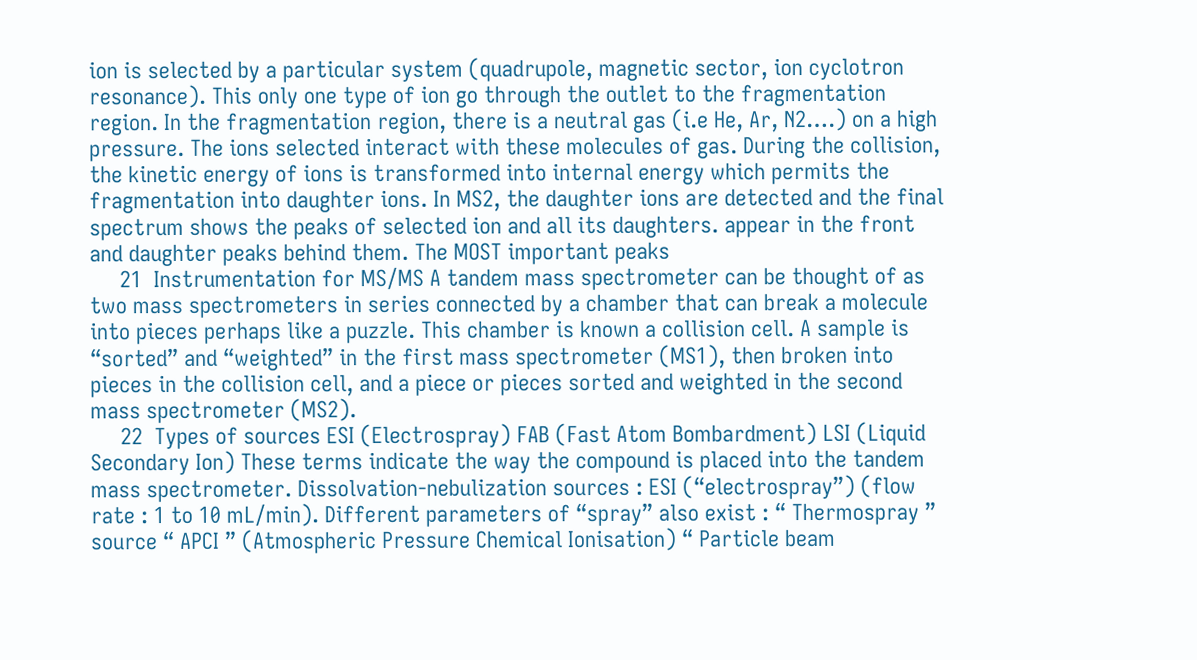ion is selected by a particular system (quadrupole, magnetic sector, ion cyclotron resonance). This only one type of ion go through the outlet to the fragmentation region. In the fragmentation region, there is a neutral gas (i.e He, Ar, N2….) on a high pressure. The ions selected interact with these molecules of gas. During the collision, the kinetic energy of ions is transformed into internal energy which permits the fragmentation into daughter ions. In MS2, the daughter ions are detected and the final spectrum shows the peaks of selected ion and all its daughters. appear in the front and daughter peaks behind them. The MOST important peaks
     21  Instrumentation for MS/MS A tandem mass spectrometer can be thought of as two mass spectrometers in series connected by a chamber that can break a molecule into pieces perhaps like a puzzle. This chamber is known a collision cell. A sample is “sorted” and “weighted” in the first mass spectrometer (MS1), then broken into pieces in the collision cell, and a piece or pieces sorted and weighted in the second mass spectrometer (MS2).
     22  Types of sources ESI (Electrospray) FAB (Fast Atom Bombardment) LSI (Liquid Secondary Ion) These terms indicate the way the compound is placed into the tandem mass spectrometer. Dissolvation-nebulization sources : ESI (“electrospray”) (flow rate : 1 to 10 mL/min). Different parameters of “spray” also exist : “ Thermospray ” source “ APCI ” (Atmospheric Pressure Chemical Ionisation) “ Particle beam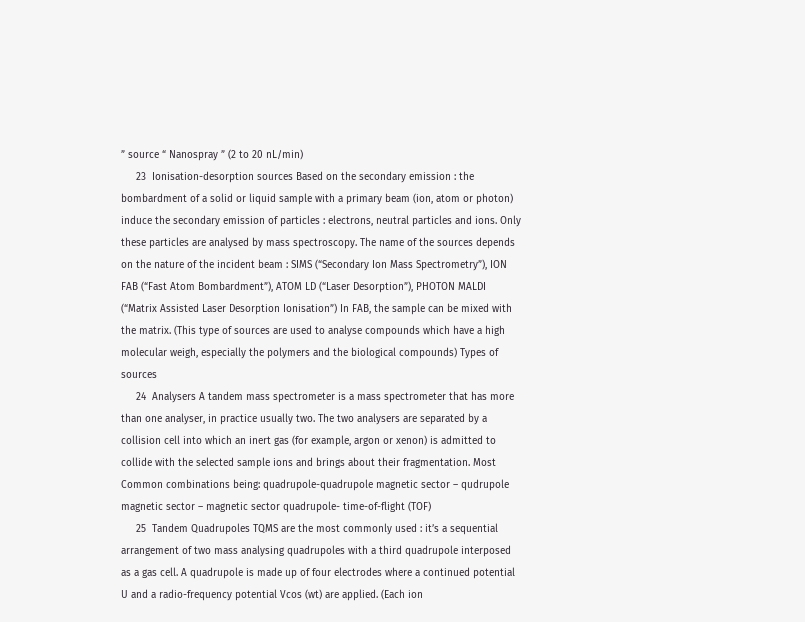” source “ Nanospray ” (2 to 20 nL/min)
     23  Ionisation-desorption sources Based on the secondary emission : the bombardment of a solid or liquid sample with a primary beam (ion, atom or photon) induce the secondary emission of particles : electrons, neutral particles and ions. Only these particles are analysed by mass spectroscopy. The name of the sources depends on the nature of the incident beam : SIMS (“Secondary Ion Mass Spectrometry”), ION FAB (“Fast Atom Bombardment”), ATOM LD (“Laser Desorption”), PHOTON MALDI (“Matrix Assisted Laser Desorption Ionisation”) In FAB, the sample can be mixed with the matrix. (This type of sources are used to analyse compounds which have a high molecular weigh, especially the polymers and the biological compounds) Types of sources
     24  Analysers A tandem mass spectrometer is a mass spectrometer that has more than one analyser, in practice usually two. The two analysers are separated by a collision cell into which an inert gas (for example, argon or xenon) is admitted to collide with the selected sample ions and brings about their fragmentation. Most Common combinations being: quadrupole-quadrupole magnetic sector – qudrupole magnetic sector – magnetic sector quadrupole- time-of-flight (TOF)
     25  Tandem Quadrupoles TQMS are the most commonly used : it’s a sequential arrangement of two mass analysing quadrupoles with a third quadrupole interposed as a gas cell. A quadrupole is made up of four electrodes where a continued potential U and a radio-frequency potential Vcos (wt) are applied. (Each ion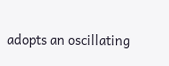adopts an oscillating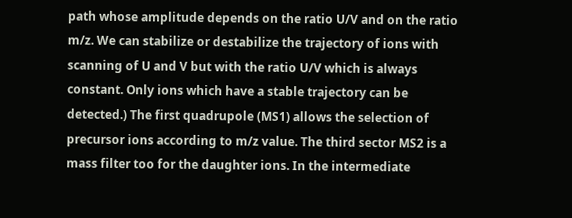path whose amplitude depends on the ratio U/V and on the ratio m/z. We can stabilize or destabilize the trajectory of ions with scanning of U and V but with the ratio U/V which is always constant. Only ions which have a stable trajectory can be detected.) The first quadrupole (MS1) allows the selection of precursor ions according to m/z value. The third sector MS2 is a mass filter too for the daughter ions. In the intermediate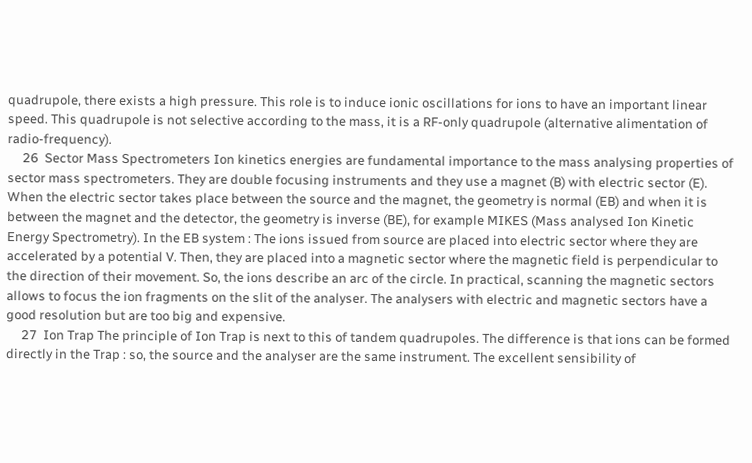quadrupole, there exists a high pressure. This role is to induce ionic oscillations for ions to have an important linear speed. This quadrupole is not selective according to the mass, it is a RF-only quadrupole (alternative alimentation of radio-frequency).
     26  Sector Mass Spectrometers Ion kinetics energies are fundamental importance to the mass analysing properties of sector mass spectrometers. They are double focusing instruments and they use a magnet (B) with electric sector (E). When the electric sector takes place between the source and the magnet, the geometry is normal (EB) and when it is between the magnet and the detector, the geometry is inverse (BE), for example MIKES (Mass analysed Ion Kinetic Energy Spectrometry). In the EB system : The ions issued from source are placed into electric sector where they are accelerated by a potential V. Then, they are placed into a magnetic sector where the magnetic field is perpendicular to the direction of their movement. So, the ions describe an arc of the circle. In practical, scanning the magnetic sectors allows to focus the ion fragments on the slit of the analyser. The analysers with electric and magnetic sectors have a good resolution but are too big and expensive.
     27  Ion Trap The principle of Ion Trap is next to this of tandem quadrupoles. The difference is that ions can be formed directly in the Trap : so, the source and the analyser are the same instrument. The excellent sensibility of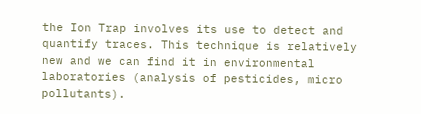the Ion Trap involves its use to detect and quantify traces. This technique is relatively new and we can find it in environmental laboratories (analysis of pesticides, micro pollutants).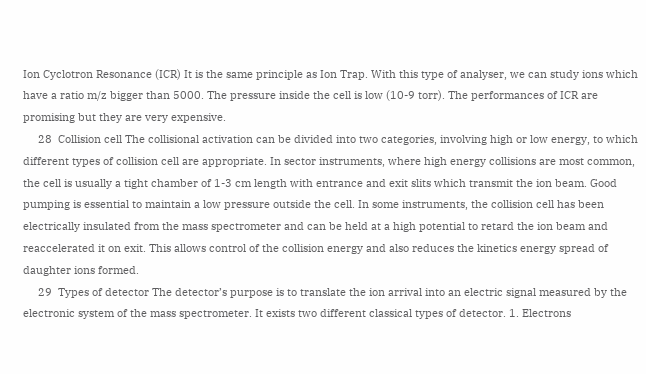Ion Cyclotron Resonance (ICR) It is the same principle as Ion Trap. With this type of analyser, we can study ions which have a ratio m/z bigger than 5000. The pressure inside the cell is low (10-9 torr). The performances of ICR are promising but they are very expensive.
     28  Collision cell The collisional activation can be divided into two categories, involving high or low energy, to which different types of collision cell are appropriate. In sector instruments, where high energy collisions are most common, the cell is usually a tight chamber of 1-3 cm length with entrance and exit slits which transmit the ion beam. Good pumping is essential to maintain a low pressure outside the cell. In some instruments, the collision cell has been electrically insulated from the mass spectrometer and can be held at a high potential to retard the ion beam and reaccelerated it on exit. This allows control of the collision energy and also reduces the kinetics energy spread of daughter ions formed.
     29  Types of detector The detector’s purpose is to translate the ion arrival into an electric signal measured by the electronic system of the mass spectrometer. It exists two different classical types of detector. 1. Electrons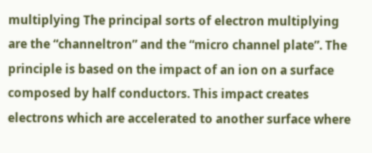multiplying The principal sorts of electron multiplying are the “channeltron” and the “micro channel plate”. The principle is based on the impact of an ion on a surface composed by half conductors. This impact creates electrons which are accelerated to another surface where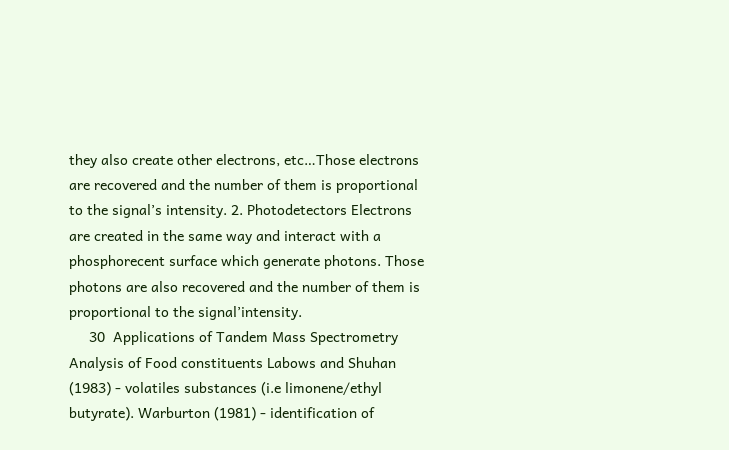they also create other electrons, etc…Those electrons are recovered and the number of them is proportional to the signal’s intensity. 2. Photodetectors Electrons are created in the same way and interact with a phosphorecent surface which generate photons. Those photons are also recovered and the number of them is proportional to the signal’intensity.
     30  Applications of Tandem Mass Spectrometry Analysis of Food constituents Labows and Shuhan (1983) - volatiles substances (i.e limonene/ethyl butyrate). Warburton (1981) - identification of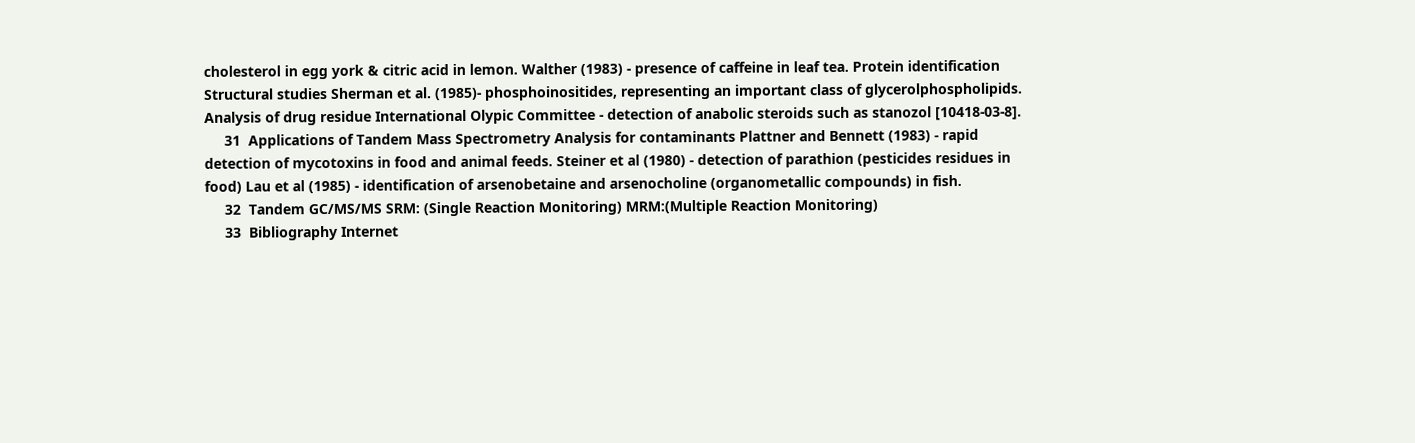cholesterol in egg york & citric acid in lemon. Walther (1983) - presence of caffeine in leaf tea. Protein identification Structural studies Sherman et al. (1985)- phosphoinositides, representing an important class of glycerolphospholipids. Analysis of drug residue International Olypic Committee - detection of anabolic steroids such as stanozol [10418-03-8].
     31  Applications of Tandem Mass Spectrometry Analysis for contaminants Plattner and Bennett (1983) - rapid detection of mycotoxins in food and animal feeds. Steiner et al (1980) - detection of parathion (pesticides residues in food) Lau et al (1985) - identification of arsenobetaine and arsenocholine (organometallic compounds) in fish.
     32  Tandem GC/MS/MS SRM: (Single Reaction Monitoring) MRM:(Multiple Reaction Monitoring)
     33  Bibliography Internet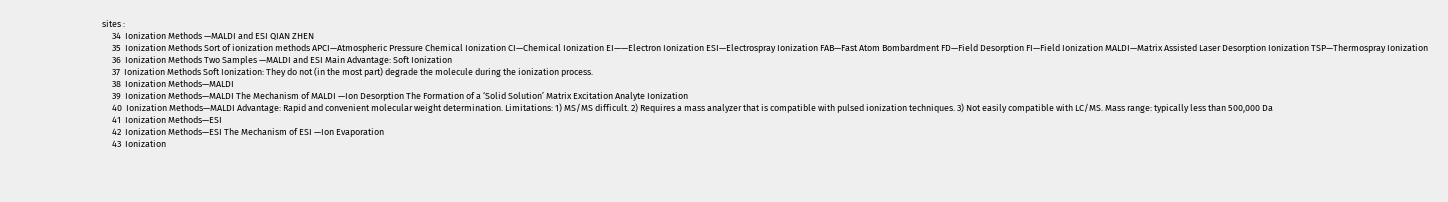sites :
     34  Ionization Methods —MALDI and ESI QIAN ZHEN
     35  Ionization Methods Sort of ionization methods APCI—Atmospheric Pressure Chemical Ionization CI—Chemical Ionization EI——Electron Ionization ESI—Electrospray Ionization FAB—Fast Atom Bombardment FD—Field Desorption FI—Field Ionization MALDI—Matrix Assisted Laser Desorption Ionization TSP—Thermospray Ionization
     36  Ionization Methods Two Samples —MALDI and ESI Main Advantage: Soft Ionization
     37  Ionization Methods Soft Ionization: They do not (in the most part) degrade the molecule during the ionization process.
     38  Ionization Methods—MALDI
     39  Ionization Methods—MALDI The Mechanism of MALDI —Ion Desorption The Formation of a ‘Solid Solution’ Matrix Excitation Analyte Ionization
     40  Ionization Methods—MALDI Advantage: Rapid and convenient molecular weight determination. Limitations: 1) MS/MS difficult. 2) Requires a mass analyzer that is compatible with pulsed ionization techniques. 3) Not easily compatible with LC/MS. Mass range: typically less than 500,000 Da
     41  Ionization Methods—ESI
     42  Ionization Methods—ESI The Mechanism of ESI —Ion Evaporation
     43  Ionization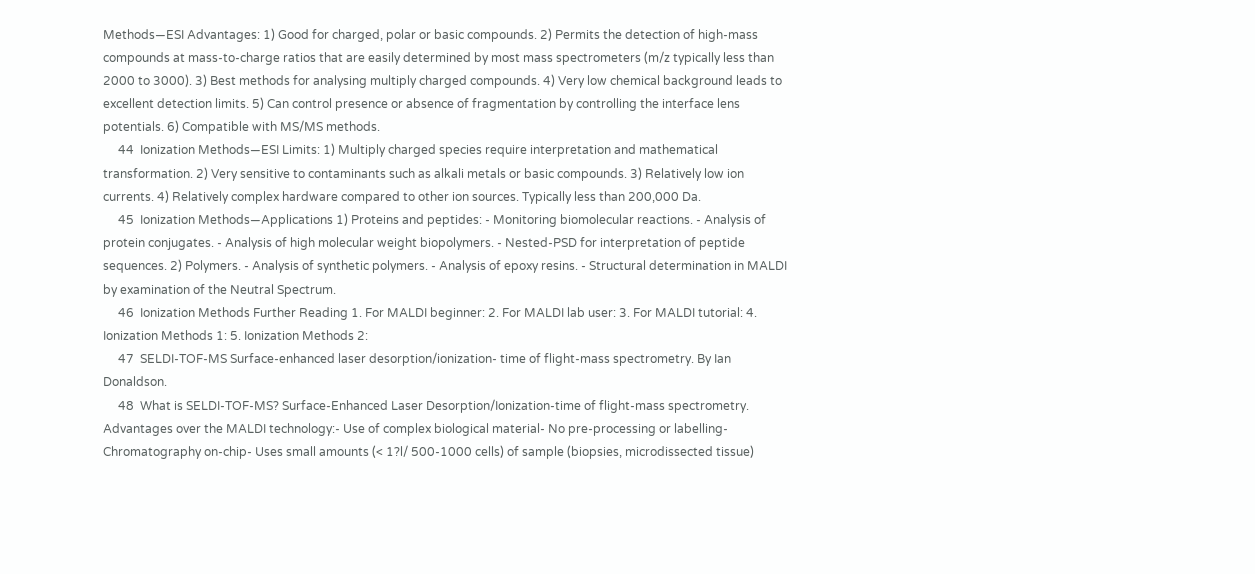Methods—ESI Advantages: 1) Good for charged, polar or basic compounds. 2) Permits the detection of high-mass compounds at mass-to-charge ratios that are easily determined by most mass spectrometers (m/z typically less than 2000 to 3000). 3) Best methods for analysing multiply charged compounds. 4) Very low chemical background leads to excellent detection limits. 5) Can control presence or absence of fragmentation by controlling the interface lens potentials. 6) Compatible with MS/MS methods.
     44  Ionization Methods—ESI Limits: 1) Multiply charged species require interpretation and mathematical transformation. 2) Very sensitive to contaminants such as alkali metals or basic compounds. 3) Relatively low ion currents. 4) Relatively complex hardware compared to other ion sources. Typically less than 200,000 Da.
     45  Ionization Methods—Applications 1) Proteins and peptides: - Monitoring biomolecular reactions. - Analysis of protein conjugates. - Analysis of high molecular weight biopolymers. - Nested-PSD for interpretation of peptide sequences. 2) Polymers. - Analysis of synthetic polymers. - Analysis of epoxy resins. - Structural determination in MALDI by examination of the Neutral Spectrum.
     46  Ionization Methods Further Reading 1. For MALDI beginner: 2. For MALDI lab user: 3. For MALDI tutorial: 4. Ionization Methods 1: 5. Ionization Methods 2:
     47  SELDI-TOF-MS Surface-enhanced laser desorption/ionization- time of flight-mass spectrometry. By Ian Donaldson.
     48  What is SELDI-TOF-MS? Surface-Enhanced Laser Desorption/Ionization-time of flight-mass spectrometry. Advantages over the MALDI technology:- Use of complex biological material- No pre-processing or labelling- Chromatography on-chip- Uses small amounts (< 1?l/ 500-1000 cells) of sample (biopsies, microdissected tissue)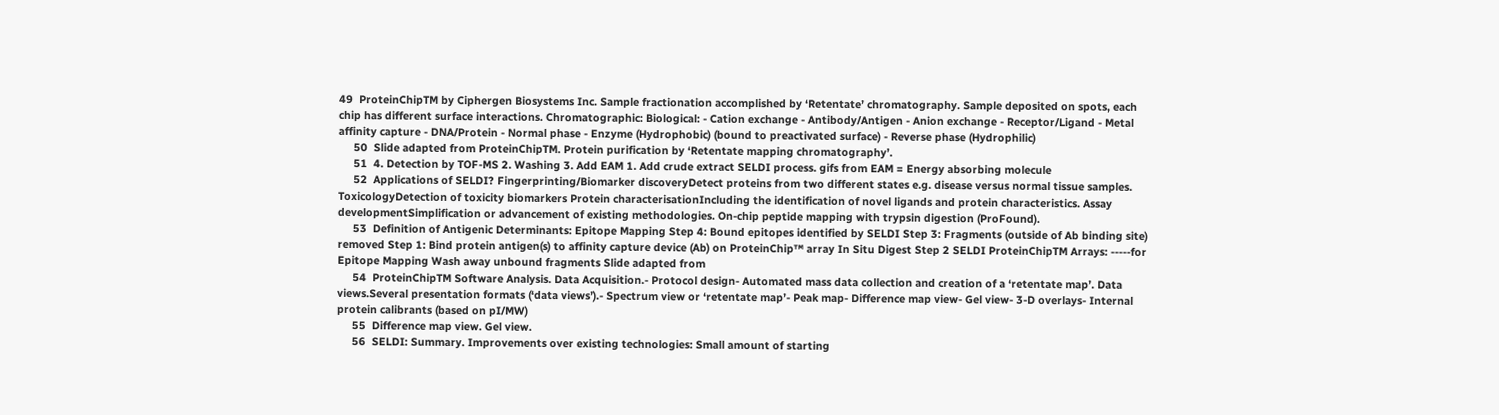49  ProteinChipTM by Ciphergen Biosystems Inc. Sample fractionation accomplished by ‘Retentate’ chromatography. Sample deposited on spots, each chip has different surface interactions. Chromatographic: Biological: - Cation exchange - Antibody/Antigen - Anion exchange - Receptor/Ligand - Metal affinity capture - DNA/Protein - Normal phase - Enzyme (Hydrophobic) (bound to preactivated surface) - Reverse phase (Hydrophilic)
     50  Slide adapted from ProteinChipTM. Protein purification by ‘Retentate mapping chromatography’.
     51  4. Detection by TOF-MS 2. Washing 3. Add EAM 1. Add crude extract SELDI process. gifs from EAM = Energy absorbing molecule
     52  Applications of SELDI? Fingerprinting/Biomarker discoveryDetect proteins from two different states e.g. disease versus normal tissue samples. ToxicologyDetection of toxicity biomarkers Protein characterisationIncluding the identification of novel ligands and protein characteristics. Assay developmentSimplification or advancement of existing methodologies. On-chip peptide mapping with trypsin digestion (ProFound).
     53  Definition of Antigenic Determinants: Epitope Mapping Step 4: Bound epitopes identified by SELDI Step 3: Fragments (outside of Ab binding site) removed Step 1: Bind protein antigen(s) to affinity capture device (Ab) on ProteinChip™ array In Situ Digest Step 2 SELDI ProteinChipTM Arrays: -----for Epitope Mapping Wash away unbound fragments Slide adapted from
     54  ProteinChipTM Software Analysis. Data Acquisition.- Protocol design- Automated mass data collection and creation of a ‘retentate map’. Data views.Several presentation formats (‘data views’).- Spectrum view or ‘retentate map’- Peak map- Difference map view- Gel view- 3-D overlays- Internal protein calibrants (based on pI/MW)
     55  Difference map view. Gel view.
     56  SELDI: Summary. Improvements over existing technologies: Small amount of starting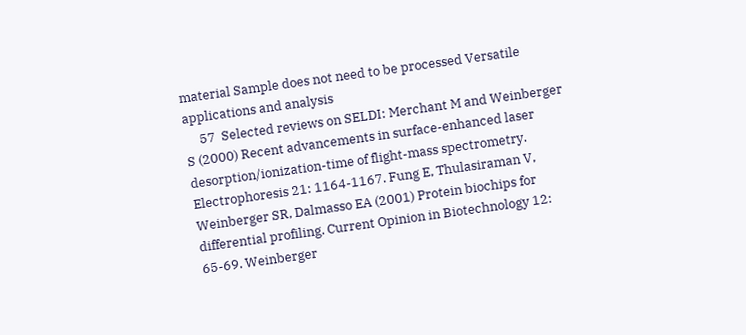material Sample does not need to be processed Versatile applications and analysis
     57  Selected reviews on SELDI: Merchant M and Weinberger S (2000) Recent advancements in surface-enhanced laser desorption/ionization-time of flight-mass spectrometry. Electrophoresis 21: 1164-1167. Fung E, Thulasiraman V, Weinberger SR, Dalmasso EA (2001) Protein biochips for differential profiling. Current Opinion in Biotechnology 12: 65-69. Weinberger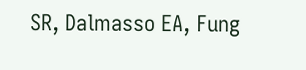SR, Dalmasso EA, Fung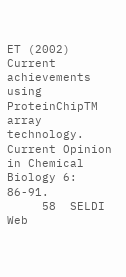ET (2002) Current achievements using ProteinChipTM array technology. Current Opinion in Chemical Biology 6: 86-91.
     58  SELDI Web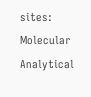sites: Molecular Analytical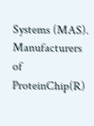Systems (MAS). Manufacturers of ProteinChip(R)